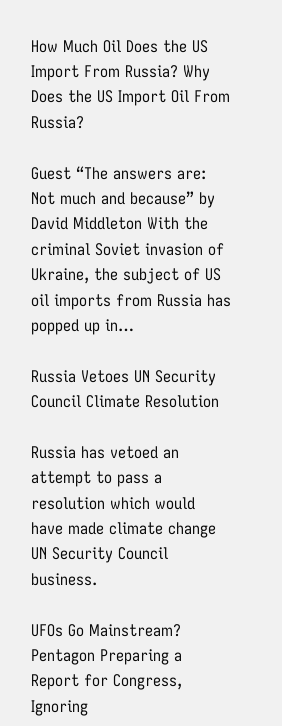How Much Oil Does the US Import From Russia? Why Does the US Import Oil From Russia?

Guest “The answers are: Not much and because” by David Middleton With the criminal Soviet invasion of Ukraine, the subject of US oil imports from Russia has popped up in…

Russia Vetoes UN Security Council Climate Resolution

Russia has vetoed an attempt to pass a resolution which would have made climate change UN Security Council business.

UFOs Go Mainstream? Pentagon Preparing a Report for Congress, Ignoring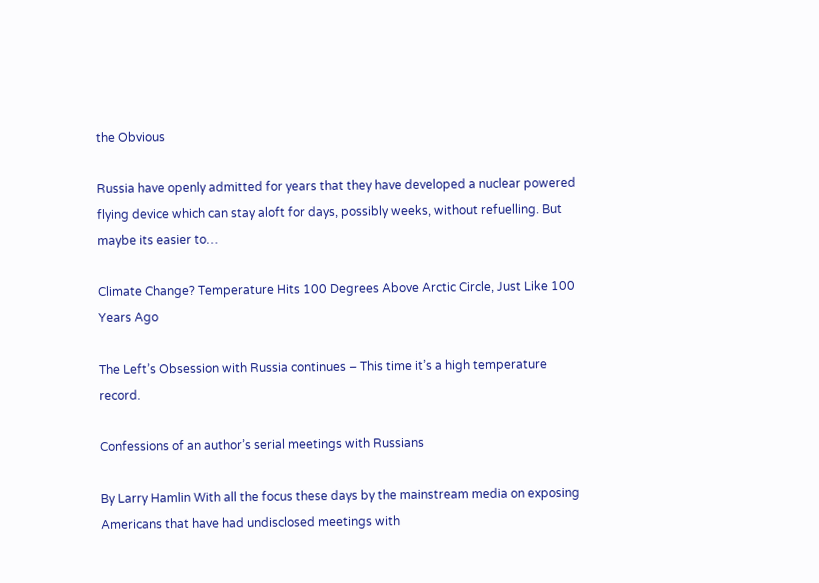the Obvious

Russia have openly admitted for years that they have developed a nuclear powered flying device which can stay aloft for days, possibly weeks, without refuelling. But maybe its easier to…

Climate Change? Temperature Hits 100 Degrees Above Arctic Circle, Just Like 100 Years Ago

The Left’s Obsession with Russia continues – This time it’s a high temperature record.

Confessions of an author’s serial meetings with Russians

By Larry Hamlin With all the focus these days by the mainstream media on exposing Americans that have had undisclosed meetings with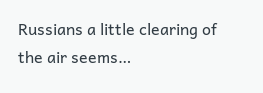Russians a little clearing of the air seems…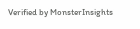Verified by MonsterInsights